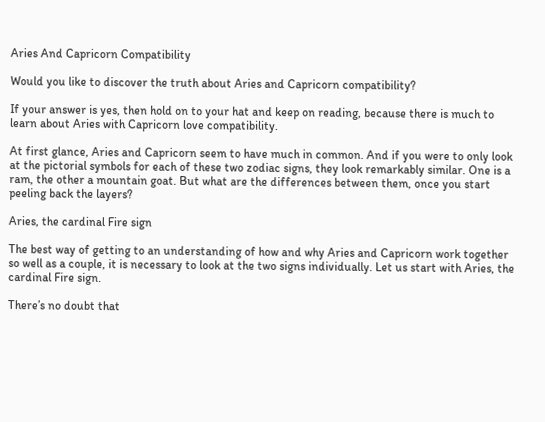Aries And Capricorn Compatibility

Would you like to discover the truth about Aries and Capricorn compatibility?

If your answer is yes, then hold on to your hat and keep on reading, because there is much to learn about Aries with Capricorn love compatibility.

At first glance, Aries and Capricorn seem to have much in common. And if you were to only look at the pictorial symbols for each of these two zodiac signs, they look remarkably similar. One is a ram, the other a mountain goat. But what are the differences between them, once you start peeling back the layers?

Aries, the cardinal Fire sign

The best way of getting to an understanding of how and why Aries and Capricorn work together so well as a couple, it is necessary to look at the two signs individually. Let us start with Aries, the cardinal Fire sign.

There’s no doubt that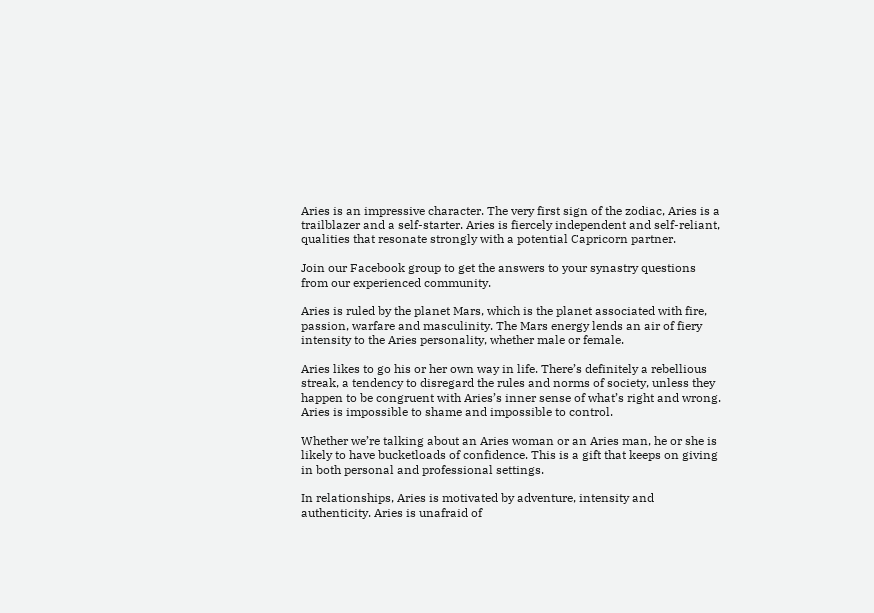Aries is an impressive character. The very first sign of the zodiac, Aries is a trailblazer and a self-starter. Aries is fiercely independent and self-reliant, qualities that resonate strongly with a potential Capricorn partner.

Join our Facebook group to get the answers to your synastry questions from our experienced community.

Aries is ruled by the planet Mars, which is the planet associated with fire, passion, warfare and masculinity. The Mars energy lends an air of fiery intensity to the Aries personality, whether male or female.

Aries likes to go his or her own way in life. There’s definitely a rebellious streak, a tendency to disregard the rules and norms of society, unless they happen to be congruent with Aries’s inner sense of what’s right and wrong. Aries is impossible to shame and impossible to control.

Whether we’re talking about an Aries woman or an Aries man, he or she is likely to have bucketloads of confidence. This is a gift that keeps on giving in both personal and professional settings.

In relationships, Aries is motivated by adventure, intensity and authenticity. Aries is unafraid of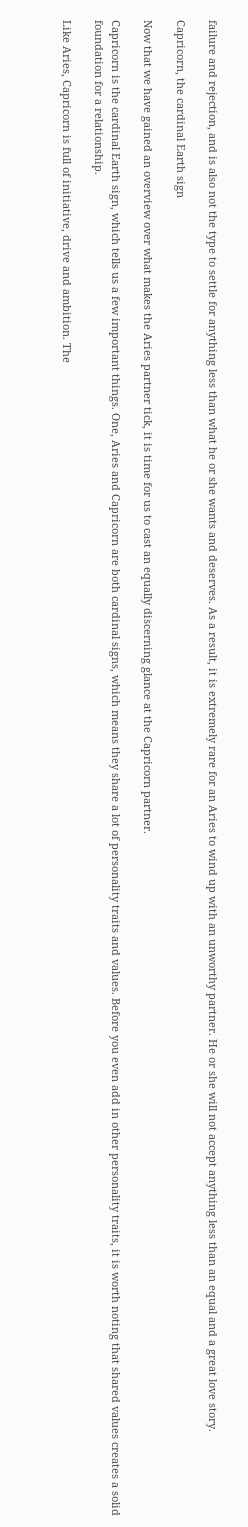failure and rejection, and is also not the type to settle for anything less than what he or she wants and deserves. As a result, it is extremely rare for an Aries to wind up with an unworthy partner. He or she will not accept anything less than an equal and a great love story.

Capricorn, the cardinal Earth sign

Now that we have gained an overview over what makes the Aries partner tick, it is time for us to cast an equally discerning glance at the Capricorn partner.

Capricorn is the cardinal Earth sign, which tells us a few important things. One, Aries and Capricorn are both cardinal signs, which means they share a lot of personality traits and values. Before you even add in other personality traits, it is worth noting that shared values creates a solid foundation for a relationship.

Like Aries, Capricorn is full of initiative, drive and ambition. The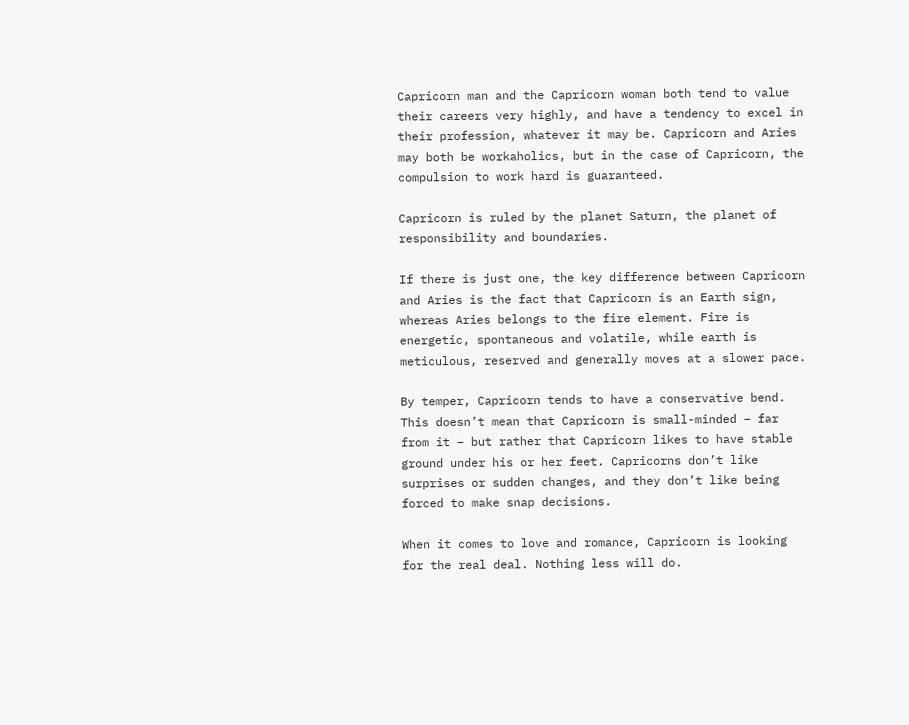Capricorn man and the Capricorn woman both tend to value their careers very highly, and have a tendency to excel in their profession, whatever it may be. Capricorn and Aries may both be workaholics, but in the case of Capricorn, the compulsion to work hard is guaranteed.

Capricorn is ruled by the planet Saturn, the planet of responsibility and boundaries.

If there is just one, the key difference between Capricorn and Aries is the fact that Capricorn is an Earth sign, whereas Aries belongs to the fire element. Fire is energetic, spontaneous and volatile, while earth is meticulous, reserved and generally moves at a slower pace.

By temper, Capricorn tends to have a conservative bend. This doesn’t mean that Capricorn is small-minded – far from it – but rather that Capricorn likes to have stable ground under his or her feet. Capricorns don’t like surprises or sudden changes, and they don’t like being forced to make snap decisions.

When it comes to love and romance, Capricorn is looking for the real deal. Nothing less will do.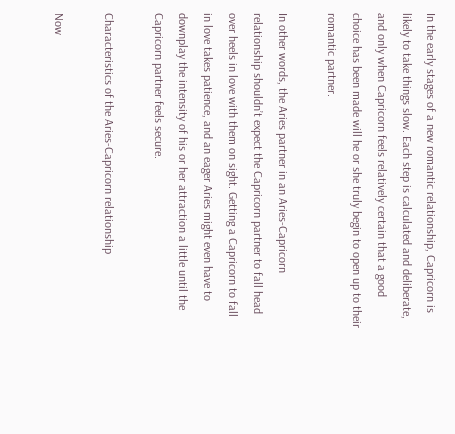In the early stages of a new romantic relationship, Capricorn is likely to take things slow. Each step is calculated and deliberate, and only when Capricorn feels relatively certain that a good choice has been made will he or she truly begin to open up to their romantic partner.

In other words, the Aries partner in an Aries-Capricorn relationship shouldn’t expect the Capricorn partner to fall head over heels in love with them on sight. Getting a Capricorn to fall in love takes patience, and an eager Aries might even have to downplay the intensity of his or her attraction a little until the Capricorn partner feels secure.

Characteristics of the Aries-Capricorn relationship

Now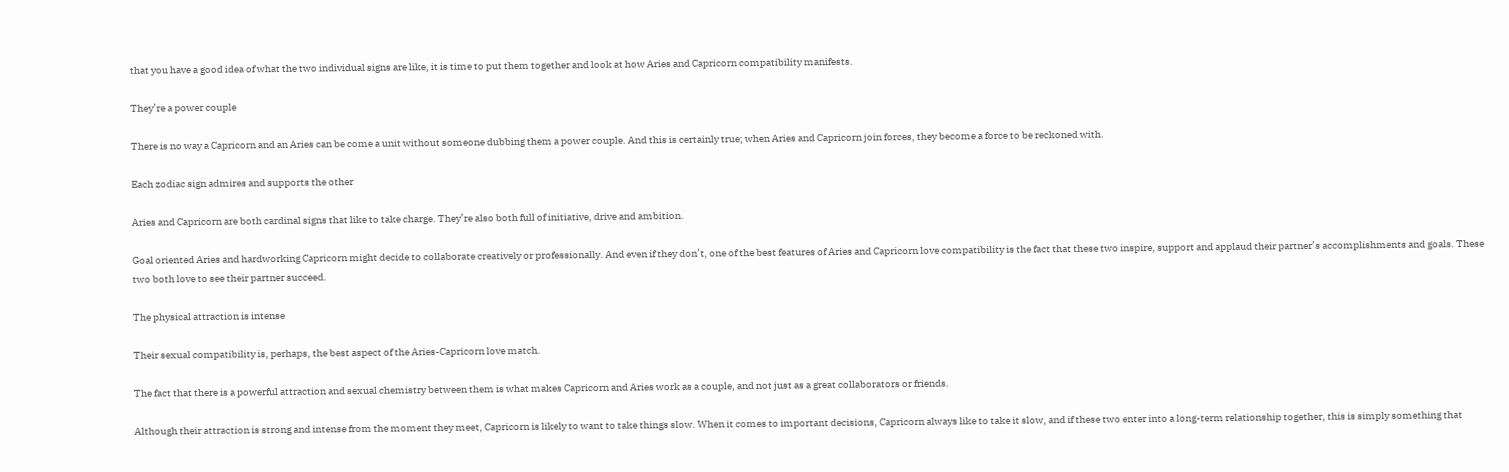that you have a good idea of what the two individual signs are like, it is time to put them together and look at how Aries and Capricorn compatibility manifests.

They’re a power couple

There is no way a Capricorn and an Aries can be come a unit without someone dubbing them a power couple. And this is certainly true; when Aries and Capricorn join forces, they become a force to be reckoned with.

Each zodiac sign admires and supports the other

Aries and Capricorn are both cardinal signs that like to take charge. They’re also both full of initiative, drive and ambition.

Goal oriented Aries and hardworking Capricorn might decide to collaborate creatively or professionally. And even if they don’t, one of the best features of Aries and Capricorn love compatibility is the fact that these two inspire, support and applaud their partner’s accomplishments and goals. These two both love to see their partner succeed.

The physical attraction is intense

Their sexual compatibility is, perhaps, the best aspect of the Aries-Capricorn love match.

The fact that there is a powerful attraction and sexual chemistry between them is what makes Capricorn and Aries work as a couple, and not just as a great collaborators or friends.

Although their attraction is strong and intense from the moment they meet, Capricorn is likely to want to take things slow. When it comes to important decisions, Capricorn always like to take it slow, and if these two enter into a long-term relationship together, this is simply something that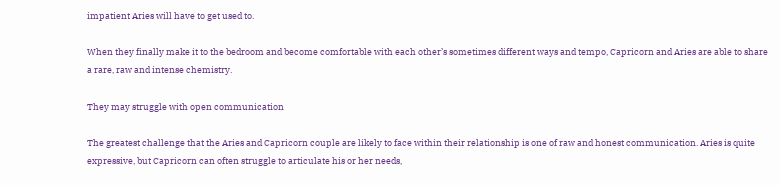impatient Aries will have to get used to.

When they finally make it to the bedroom and become comfortable with each other’s sometimes different ways and tempo, Capricorn and Aries are able to share a rare, raw and intense chemistry.

They may struggle with open communication

The greatest challenge that the Aries and Capricorn couple are likely to face within their relationship is one of raw and honest communication. Aries is quite expressive, but Capricorn can often struggle to articulate his or her needs,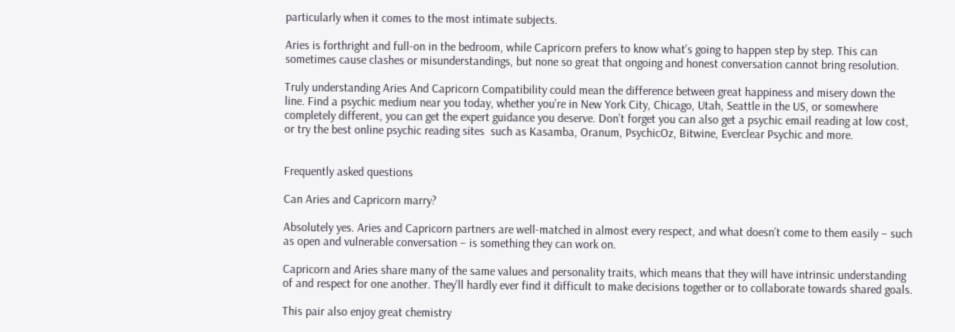particularly when it comes to the most intimate subjects.

Aries is forthright and full-on in the bedroom, while Capricorn prefers to know what’s going to happen step by step. This can sometimes cause clashes or misunderstandings, but none so great that ongoing and honest conversation cannot bring resolution.

Truly understanding Aries And Capricorn Compatibility could mean the difference between great happiness and misery down the line. Find a psychic medium near you today, whether you’re in New York City, Chicago, Utah, Seattle in the US, or somewhere completely different, you can get the expert guidance you deserve. Don’t forget you can also get a psychic email reading at low cost, or try the best online psychic reading sites  such as Kasamba, Oranum, PsychicOz, Bitwine, Everclear Psychic and more.


Frequently asked questions

Can Aries and Capricorn marry?

Absolutely yes. Aries and Capricorn partners are well-matched in almost every respect, and what doesn’t come to them easily – such as open and vulnerable conversation – is something they can work on.

Capricorn and Aries share many of the same values and personality traits, which means that they will have intrinsic understanding of and respect for one another. They’ll hardly ever find it difficult to make decisions together or to collaborate towards shared goals.

This pair also enjoy great chemistry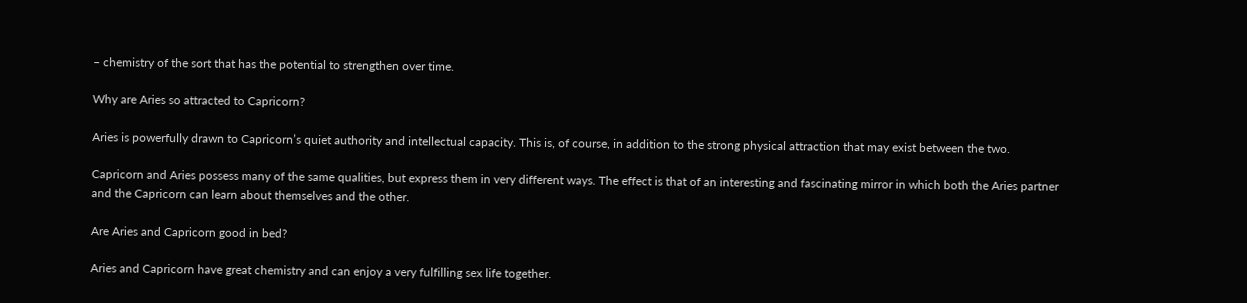– chemistry of the sort that has the potential to strengthen over time.

Why are Aries so attracted to Capricorn?

Aries is powerfully drawn to Capricorn’s quiet authority and intellectual capacity. This is, of course, in addition to the strong physical attraction that may exist between the two.

Capricorn and Aries possess many of the same qualities, but express them in very different ways. The effect is that of an interesting and fascinating mirror in which both the Aries partner and the Capricorn can learn about themselves and the other.

Are Aries and Capricorn good in bed?

Aries and Capricorn have great chemistry and can enjoy a very fulfilling sex life together.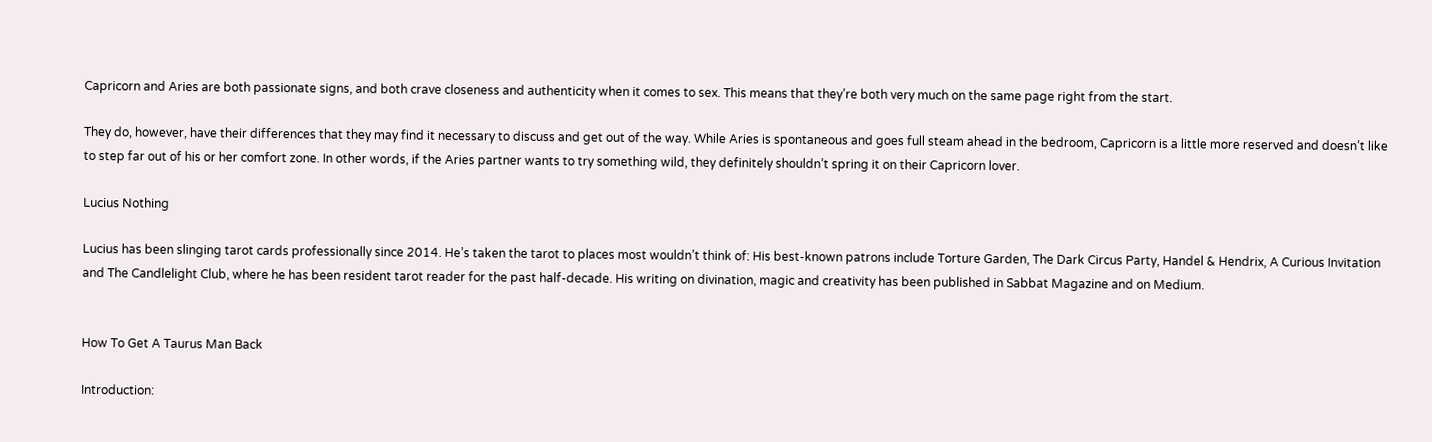Capricorn and Aries are both passionate signs, and both crave closeness and authenticity when it comes to sex. This means that they’re both very much on the same page right from the start.

They do, however, have their differences that they may find it necessary to discuss and get out of the way. While Aries is spontaneous and goes full steam ahead in the bedroom, Capricorn is a little more reserved and doesn’t like to step far out of his or her comfort zone. In other words, if the Aries partner wants to try something wild, they definitely shouldn’t spring it on their Capricorn lover.

Lucius Nothing

Lucius has been slinging tarot cards professionally since 2014. He’s taken the tarot to places most wouldn’t think of: His best-known patrons include Torture Garden, The Dark Circus Party, Handel & Hendrix, A Curious Invitation and The Candlelight Club, where he has been resident tarot reader for the past half-decade. His writing on divination, magic and creativity has been published in Sabbat Magazine and on Medium.


How To Get A Taurus Man Back

Introduction: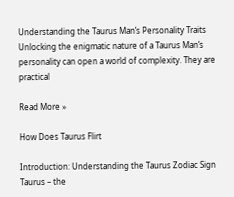Understanding the Taurus Man’s Personality Traits Unlocking the enigmatic nature of a Taurus Man’s personality can open a world of complexity. They are practical

Read More »

How Does Taurus Flirt

Introduction: Understanding the Taurus Zodiac Sign Taurus – the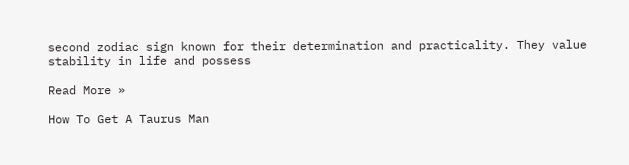second zodiac sign known for their determination and practicality. They value stability in life and possess

Read More »

How To Get A Taurus Man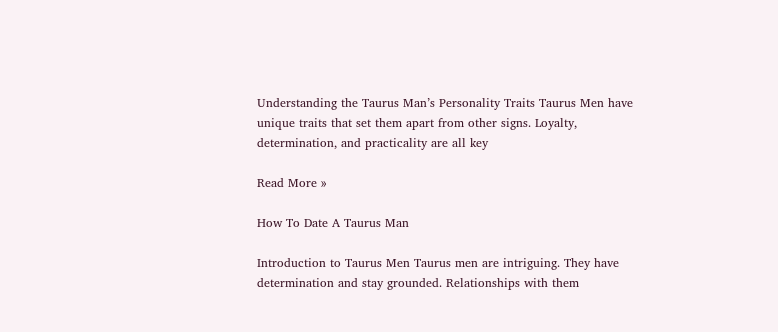Understanding the Taurus Man’s Personality Traits Taurus Men have unique traits that set them apart from other signs. Loyalty, determination, and practicality are all key

Read More »

How To Date A Taurus Man

Introduction to Taurus Men Taurus men are intriguing. They have determination and stay grounded. Relationships with them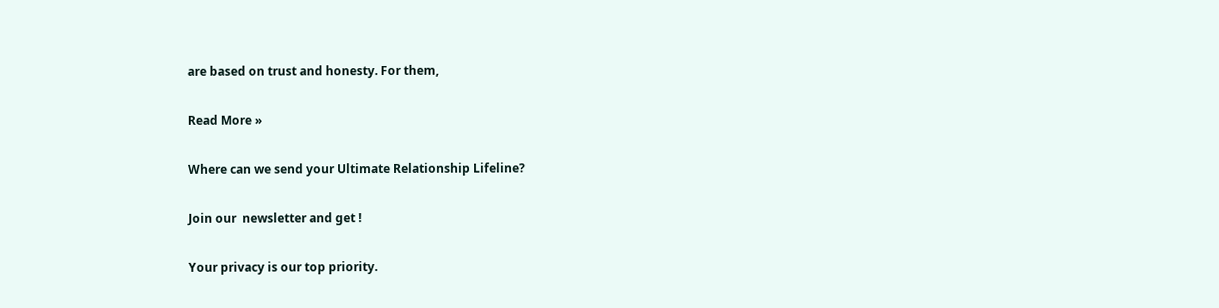are based on trust and honesty. For them,

Read More »

Where can we send your Ultimate Relationship Lifeline?

Join our  newsletter and get !

Your privacy is our top priority.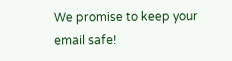We promise to keep your email safe!